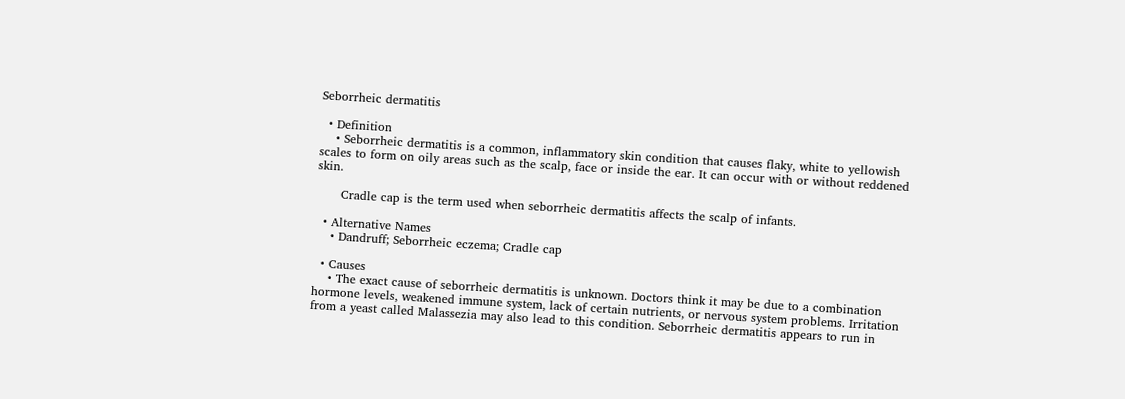Seborrheic dermatitis

  • Definition
    • Seborrheic dermatitis is a common, inflammatory skin condition that causes flaky, white to yellowish scales to form on oily areas such as the scalp, face or inside the ear. It can occur with or without reddened skin.

      Cradle cap is the term used when seborrheic dermatitis affects the scalp of infants.

  • Alternative Names
    • Dandruff; Seborrheic eczema; Cradle cap

  • Causes
    • The exact cause of seborrheic dermatitis is unknown. Doctors think it may be due to a combination hormone levels, weakened immune system, lack of certain nutrients, or nervous system problems. Irritation from a yeast called Malassezia may also lead to this condition. Seborrheic dermatitis appears to run in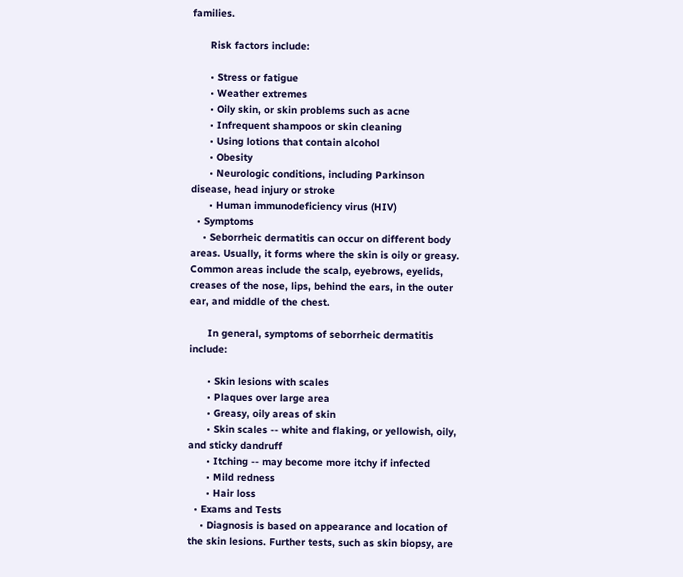families.

      Risk factors include:

      • Stress or fatigue
      • Weather extremes
      • Oily skin, or skin problems such as acne
      • Infrequent shampoos or skin cleaning
      • Using lotions that contain alcohol
      • Obesity
      • Neurologic conditions, including Parkinson disease, head injury or stroke
      • Human immunodeficiency virus (HIV)
  • Symptoms
    • Seborrheic dermatitis can occur on different body areas. Usually, it forms where the skin is oily or greasy. Common areas include the scalp, eyebrows, eyelids, creases of the nose, lips, behind the ears, in the outer ear, and middle of the chest.

      In general, symptoms of seborrheic dermatitis include:

      • Skin lesions with scales
      • Plaques over large area
      • Greasy, oily areas of skin
      • Skin scales -- white and flaking, or yellowish, oily, and sticky dandruff
      • Itching -- may become more itchy if infected
      • Mild redness
      • Hair loss
  • Exams and Tests
    • Diagnosis is based on appearance and location of the skin lesions. Further tests, such as skin biopsy, are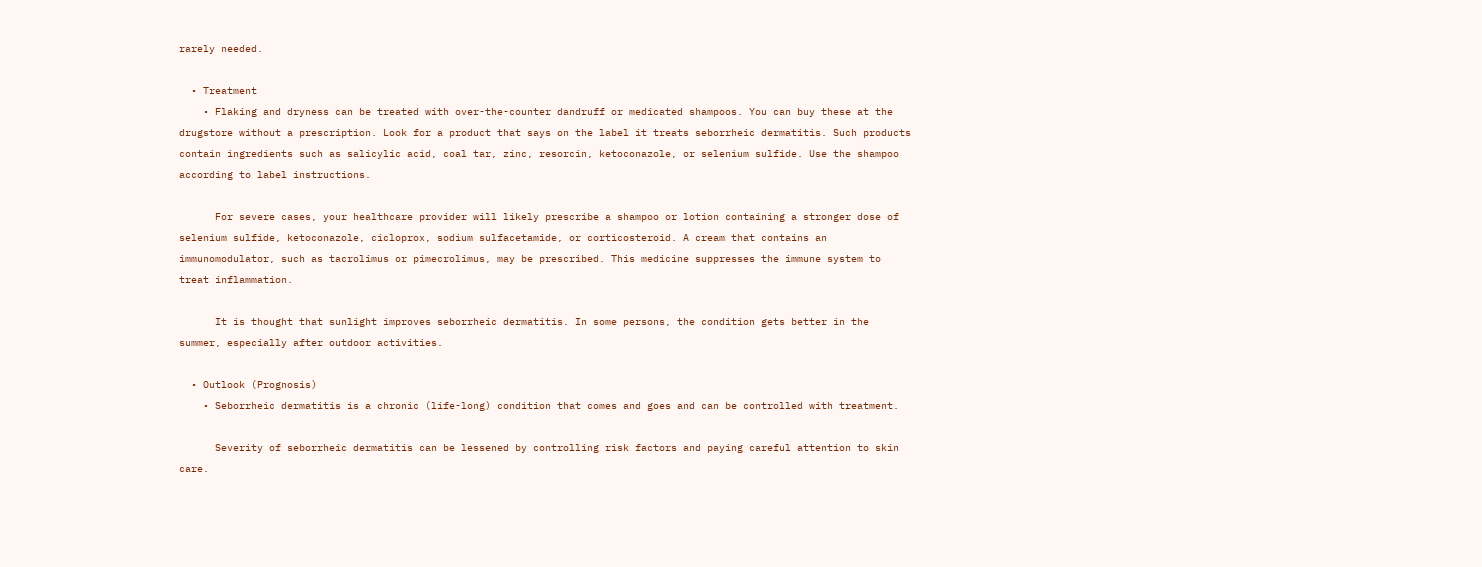rarely needed.

  • Treatment
    • Flaking and dryness can be treated with over-the-counter dandruff or medicated shampoos. You can buy these at the drugstore without a prescription. Look for a product that says on the label it treats seborrheic dermatitis. Such products contain ingredients such as salicylic acid, coal tar, zinc, resorcin, ketoconazole, or selenium sulfide. Use the shampoo according to label instructions.

      For severe cases, your healthcare provider will likely prescribe a shampoo or lotion containing a stronger dose of selenium sulfide, ketoconazole, cicloprox, sodium sulfacetamide, or corticosteroid. A cream that contains an immunomodulator, such as tacrolimus or pimecrolimus, may be prescribed. This medicine suppresses the immune system to treat inflammation.

      It is thought that sunlight improves seborrheic dermatitis. In some persons, the condition gets better in the summer, especially after outdoor activities.

  • Outlook (Prognosis)
    • Seborrheic dermatitis is a chronic (life-long) condition that comes and goes and can be controlled with treatment.

      Severity of seborrheic dermatitis can be lessened by controlling risk factors and paying careful attention to skin care.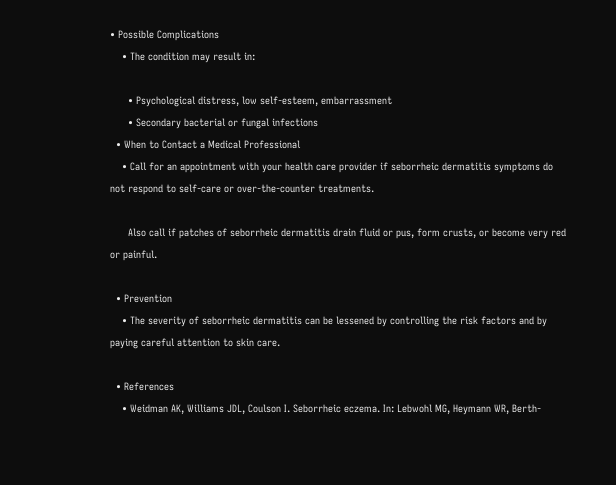• Possible Complications
    • The condition may result in:

      • Psychological distress, low self-esteem, embarrassment
      • Secondary bacterial or fungal infections
  • When to Contact a Medical Professional
    • Call for an appointment with your health care provider if seborrheic dermatitis symptoms do not respond to self-care or over-the-counter treatments.

      Also call if patches of seborrheic dermatitis drain fluid or pus, form crusts, or become very red or painful.

  • Prevention
    • The severity of seborrheic dermatitis can be lessened by controlling the risk factors and by paying careful attention to skin care.

  • References
    • Weidman AK, Williams JDL, Coulson I. Seborrheic eczema. In: Lebwohl MG, Heymann WR, Berth-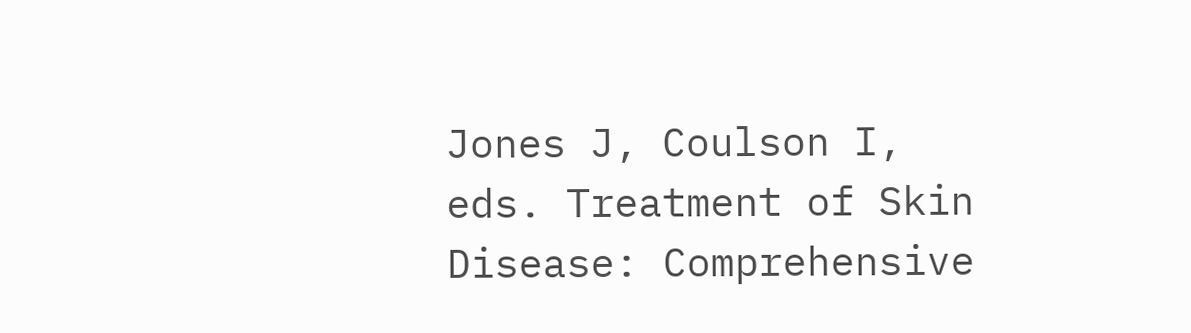Jones J, Coulson I, eds. Treatment of Skin Disease: Comprehensive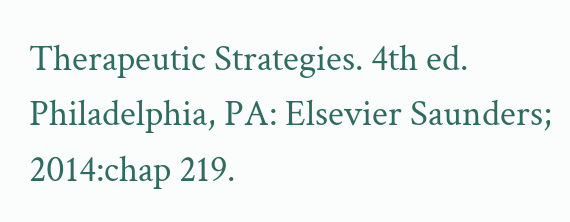Therapeutic Strategies. 4th ed. Philadelphia, PA: Elsevier Saunders; 2014:chap 219.